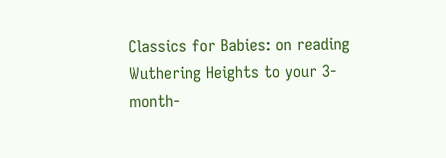Classics for Babies: on reading Wuthering Heights to your 3-month-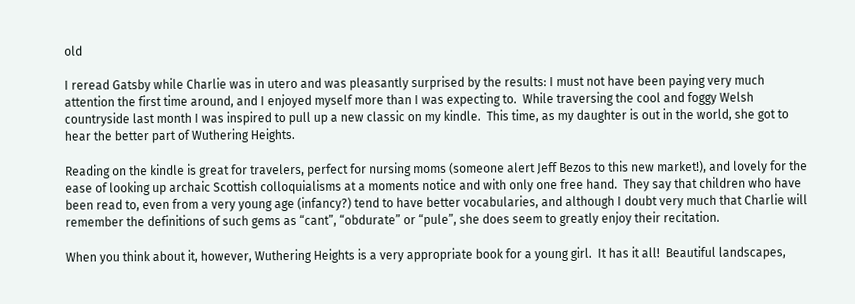old

I reread Gatsby while Charlie was in utero and was pleasantly surprised by the results: I must not have been paying very much attention the first time around, and I enjoyed myself more than I was expecting to.  While traversing the cool and foggy Welsh countryside last month I was inspired to pull up a new classic on my kindle.  This time, as my daughter is out in the world, she got to hear the better part of Wuthering Heights.

Reading on the kindle is great for travelers, perfect for nursing moms (someone alert Jeff Bezos to this new market!), and lovely for the ease of looking up archaic Scottish colloquialisms at a moments notice and with only one free hand.  They say that children who have been read to, even from a very young age (infancy?) tend to have better vocabularies, and although I doubt very much that Charlie will remember the definitions of such gems as “cant”, “obdurate” or “pule”, she does seem to greatly enjoy their recitation.

When you think about it, however, Wuthering Heights is a very appropriate book for a young girl.  It has it all!  Beautiful landscapes,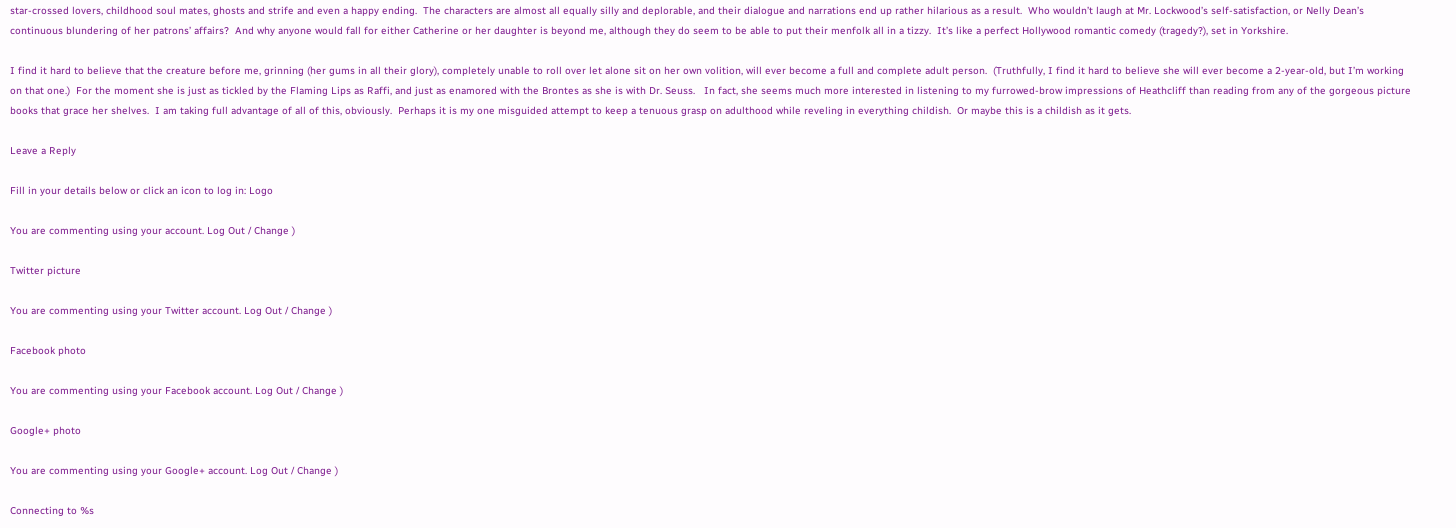star-crossed lovers, childhood soul mates, ghosts and strife and even a happy ending.  The characters are almost all equally silly and deplorable, and their dialogue and narrations end up rather hilarious as a result.  Who wouldn’t laugh at Mr. Lockwood’s self-satisfaction, or Nelly Dean’s continuous blundering of her patrons’ affairs?  And why anyone would fall for either Catherine or her daughter is beyond me, although they do seem to be able to put their menfolk all in a tizzy.  It’s like a perfect Hollywood romantic comedy (tragedy?), set in Yorkshire.

I find it hard to believe that the creature before me, grinning (her gums in all their glory), completely unable to roll over let alone sit on her own volition, will ever become a full and complete adult person.  (Truthfully, I find it hard to believe she will ever become a 2-year-old, but I’m working on that one.)  For the moment she is just as tickled by the Flaming Lips as Raffi, and just as enamored with the Brontes as she is with Dr. Seuss.   In fact, she seems much more interested in listening to my furrowed-brow impressions of Heathcliff than reading from any of the gorgeous picture books that grace her shelves.  I am taking full advantage of all of this, obviously.  Perhaps it is my one misguided attempt to keep a tenuous grasp on adulthood while reveling in everything childish.  Or maybe this is a childish as it gets.

Leave a Reply

Fill in your details below or click an icon to log in: Logo

You are commenting using your account. Log Out / Change )

Twitter picture

You are commenting using your Twitter account. Log Out / Change )

Facebook photo

You are commenting using your Facebook account. Log Out / Change )

Google+ photo

You are commenting using your Google+ account. Log Out / Change )

Connecting to %s